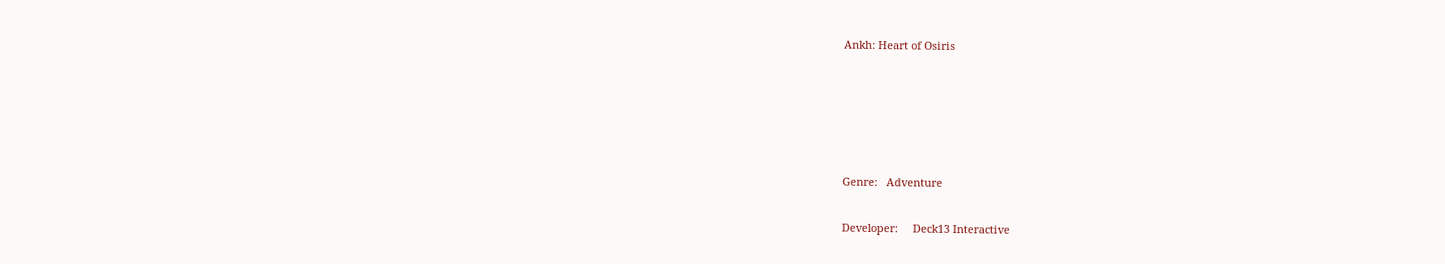Ankh: Heart of Osiris





Genre:   Adventure

Developer:     Deck13 Interactive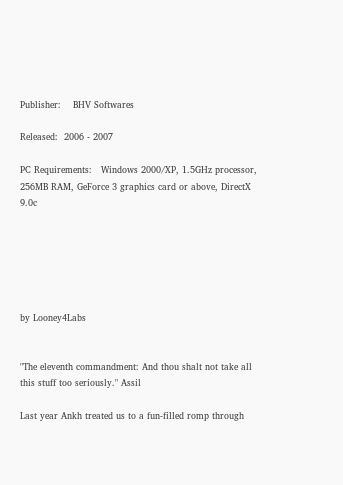Publisher:    BHV Softwares

Released:  2006 - 2007

PC Requirements:   Windows 2000/XP, 1.5GHz processor, 256MB RAM, GeForce 3 graphics card or above, DirectX 9.0c






by Looney4Labs


"The eleventh commandment: And thou shalt not take all this stuff too seriously." Assil

Last year Ankh treated us to a fun-filled romp through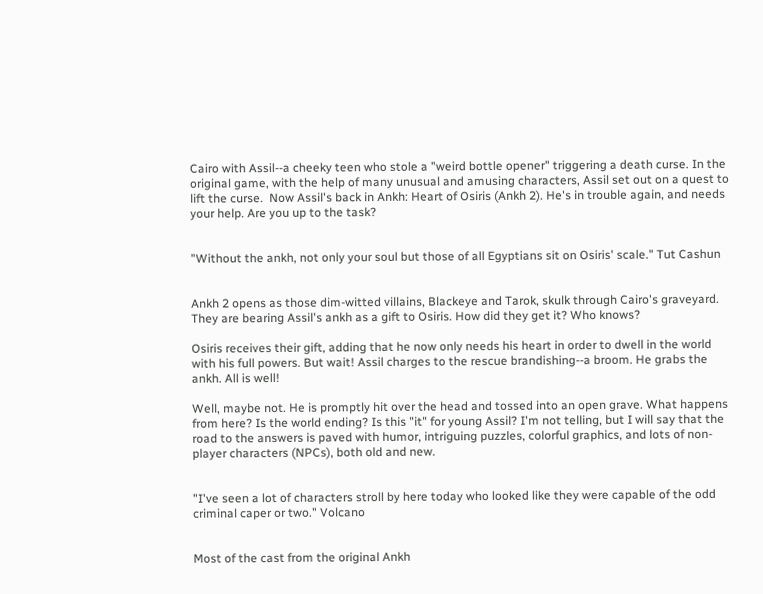Cairo with Assil--a cheeky teen who stole a "weird bottle opener" triggering a death curse. In the original game, with the help of many unusual and amusing characters, Assil set out on a quest to lift the curse.  Now Assil's back in Ankh: Heart of Osiris (Ankh 2). He's in trouble again, and needs your help. Are you up to the task?


"Without the ankh, not only your soul but those of all Egyptians sit on Osiris' scale." Tut Cashun


Ankh 2 opens as those dim-witted villains, Blackeye and Tarok, skulk through Cairo's graveyard. They are bearing Assil's ankh as a gift to Osiris. How did they get it? Who knows?

Osiris receives their gift, adding that he now only needs his heart in order to dwell in the world with his full powers. But wait! Assil charges to the rescue brandishing--a broom. He grabs the ankh. All is well!

Well, maybe not. He is promptly hit over the head and tossed into an open grave. What happens from here? Is the world ending? Is this "it" for young Assil? I'm not telling, but I will say that the road to the answers is paved with humor, intriguing puzzles, colorful graphics, and lots of non-player characters (NPCs), both old and new.


"I've seen a lot of characters stroll by here today who looked like they were capable of the odd criminal caper or two." Volcano


Most of the cast from the original Ankh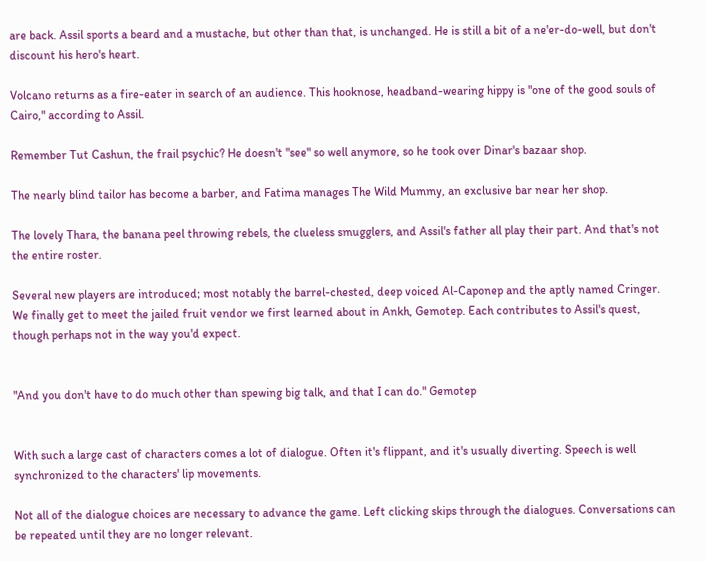are back. Assil sports a beard and a mustache, but other than that, is unchanged. He is still a bit of a ne'er-do-well, but don't discount his hero's heart.

Volcano returns as a fire-eater in search of an audience. This hooknose, headband-wearing hippy is "one of the good souls of Cairo," according to Assil.

Remember Tut Cashun, the frail psychic? He doesn't "see" so well anymore, so he took over Dinar's bazaar shop.

The nearly blind tailor has become a barber, and Fatima manages The Wild Mummy, an exclusive bar near her shop.

The lovely Thara, the banana peel throwing rebels, the clueless smugglers, and Assil's father all play their part. And that's not the entire roster.

Several new players are introduced; most notably the barrel-chested, deep voiced Al-Caponep and the aptly named Cringer. We finally get to meet the jailed fruit vendor we first learned about in Ankh, Gemotep. Each contributes to Assil's quest, though perhaps not in the way you'd expect.


"And you don't have to do much other than spewing big talk, and that I can do." Gemotep


With such a large cast of characters comes a lot of dialogue. Often it's flippant, and it's usually diverting. Speech is well synchronized to the characters' lip movements.

Not all of the dialogue choices are necessary to advance the game. Left clicking skips through the dialogues. Conversations can be repeated until they are no longer relevant.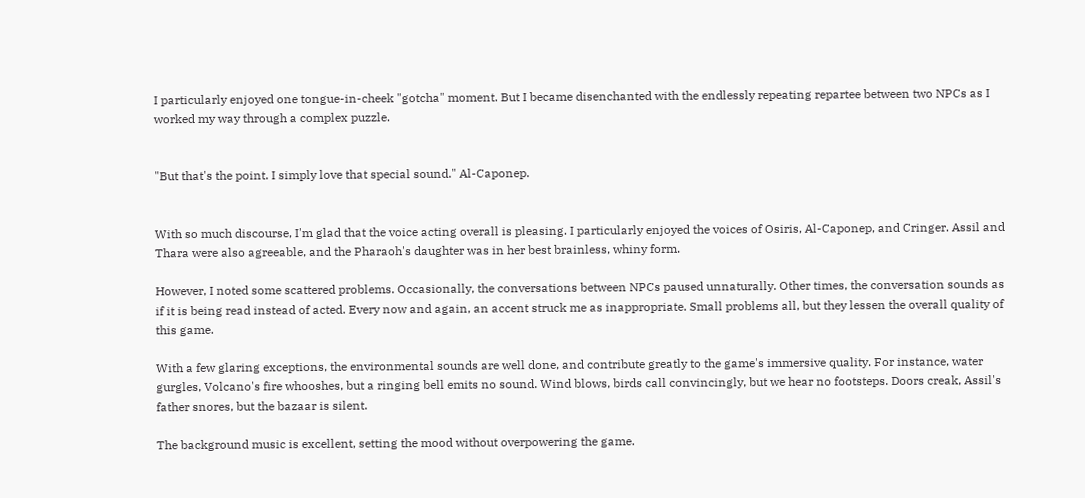I particularly enjoyed one tongue-in-cheek "gotcha" moment. But I became disenchanted with the endlessly repeating repartee between two NPCs as I worked my way through a complex puzzle.


"But that's the point. I simply love that special sound." Al-Caponep.


With so much discourse, I'm glad that the voice acting overall is pleasing. I particularly enjoyed the voices of Osiris, Al-Caponep, and Cringer. Assil and Thara were also agreeable, and the Pharaoh's daughter was in her best brainless, whiny form.

However, I noted some scattered problems. Occasionally, the conversations between NPCs paused unnaturally. Other times, the conversation sounds as if it is being read instead of acted. Every now and again, an accent struck me as inappropriate. Small problems all, but they lessen the overall quality of this game.

With a few glaring exceptions, the environmental sounds are well done, and contribute greatly to the game's immersive quality. For instance, water gurgles, Volcano's fire whooshes, but a ringing bell emits no sound. Wind blows, birds call convincingly, but we hear no footsteps. Doors creak, Assil's father snores, but the bazaar is silent.

The background music is excellent, setting the mood without overpowering the game.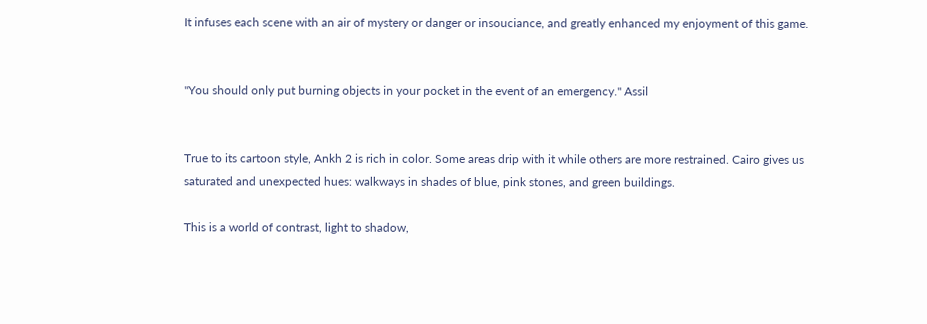It infuses each scene with an air of mystery or danger or insouciance, and greatly enhanced my enjoyment of this game.


"You should only put burning objects in your pocket in the event of an emergency." Assil


True to its cartoon style, Ankh 2 is rich in color. Some areas drip with it while others are more restrained. Cairo gives us saturated and unexpected hues: walkways in shades of blue, pink stones, and green buildings.

This is a world of contrast, light to shadow,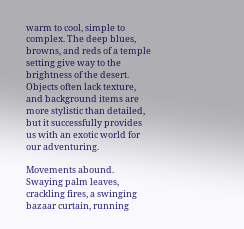warm to cool, simple to complex. The deep blues, browns, and reds of a temple setting give way to the brightness of the desert. Objects often lack texture, and background items are more stylistic than detailed, but it successfully provides us with an exotic world for our adventuring.

Movements abound. Swaying palm leaves, crackling fires, a swinging bazaar curtain, running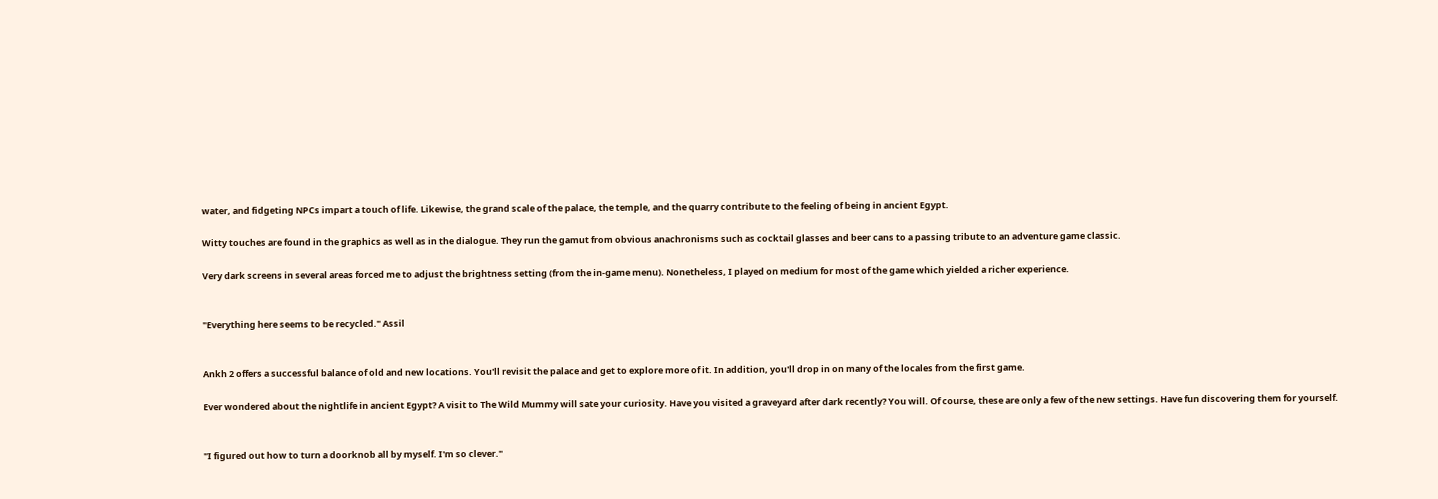water, and fidgeting NPCs impart a touch of life. Likewise, the grand scale of the palace, the temple, and the quarry contribute to the feeling of being in ancient Egypt.

Witty touches are found in the graphics as well as in the dialogue. They run the gamut from obvious anachronisms such as cocktail glasses and beer cans to a passing tribute to an adventure game classic.

Very dark screens in several areas forced me to adjust the brightness setting (from the in-game menu). Nonetheless, I played on medium for most of the game which yielded a richer experience.


"Everything here seems to be recycled." Assil


Ankh 2 offers a successful balance of old and new locations. You'll revisit the palace and get to explore more of it. In addition, you'll drop in on many of the locales from the first game.

Ever wondered about the nightlife in ancient Egypt? A visit to The Wild Mummy will sate your curiosity. Have you visited a graveyard after dark recently? You will. Of course, these are only a few of the new settings. Have fun discovering them for yourself.


"I figured out how to turn a doorknob all by myself. I'm so clever."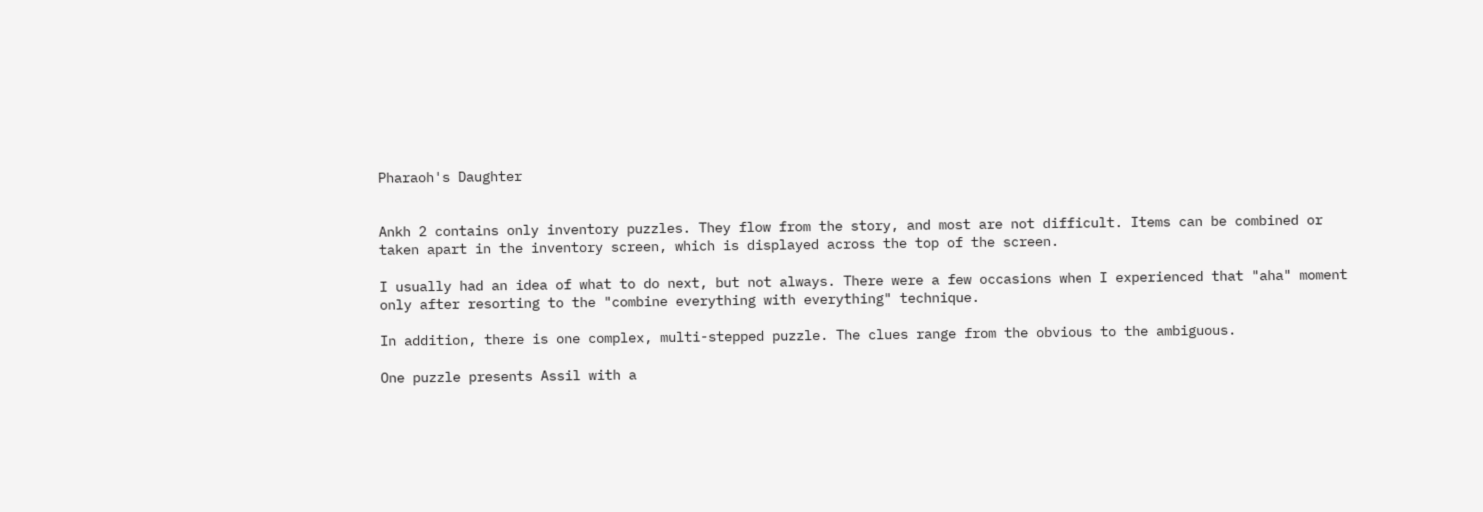Pharaoh's Daughter


Ankh 2 contains only inventory puzzles. They flow from the story, and most are not difficult. Items can be combined or taken apart in the inventory screen, which is displayed across the top of the screen.

I usually had an idea of what to do next, but not always. There were a few occasions when I experienced that "aha" moment only after resorting to the "combine everything with everything" technique.

In addition, there is one complex, multi-stepped puzzle. The clues range from the obvious to the ambiguous.

One puzzle presents Assil with a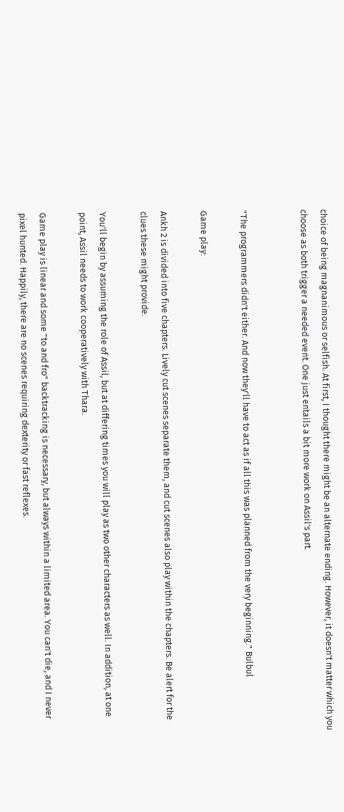choice of being magnanimous or selfish. At first, I thought there might be an alternate ending. However, it doesn't matter which you choose as both trigger a needed event. One just entails a bit more work on Assil's part.


"The programmers didn't either. And now they'll have to act as if all this was planned from the very beginning." Bulbul

Game play:

Ankh 2 is divided into five chapters. Lively cut scenes separate them, and cut scenes also play within the chapters. Be alert for the clues these might provide.

You'll begin by assuming the role of Assil, but at differing times you will play as two other characters as well. In addition, at one point, Assil needs to work cooperatively with Thara.

Game play is linear and some "to and fro" backtracking is necessary, but always within a limited area. You can't die, and I never pixel hunted. Happily, there are no scenes requiring dexterity or fast reflexes.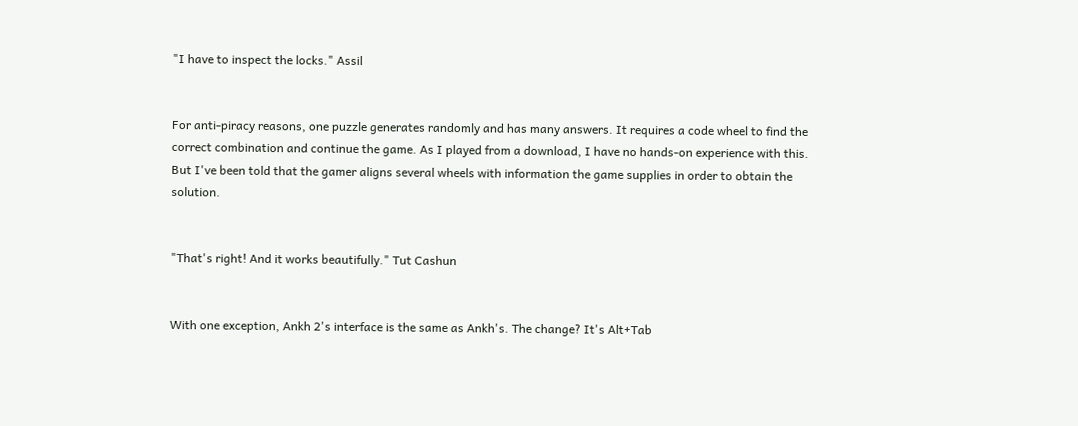"I have to inspect the locks." Assil


For anti-piracy reasons, one puzzle generates randomly and has many answers. It requires a code wheel to find the correct combination and continue the game. As I played from a download, I have no hands-on experience with this. But I've been told that the gamer aligns several wheels with information the game supplies in order to obtain the solution.


"That's right! And it works beautifully." Tut Cashun


With one exception, Ankh 2's interface is the same as Ankh's. The change? It's Alt+Tab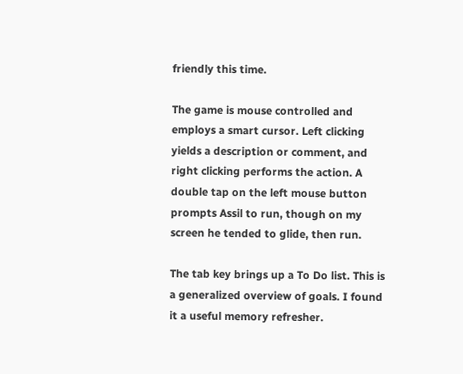friendly this time.

The game is mouse controlled and employs a smart cursor. Left clicking yields a description or comment, and right clicking performs the action. A double tap on the left mouse button prompts Assil to run, though on my screen he tended to glide, then run.

The tab key brings up a To Do list. This is a generalized overview of goals. I found it a useful memory refresher.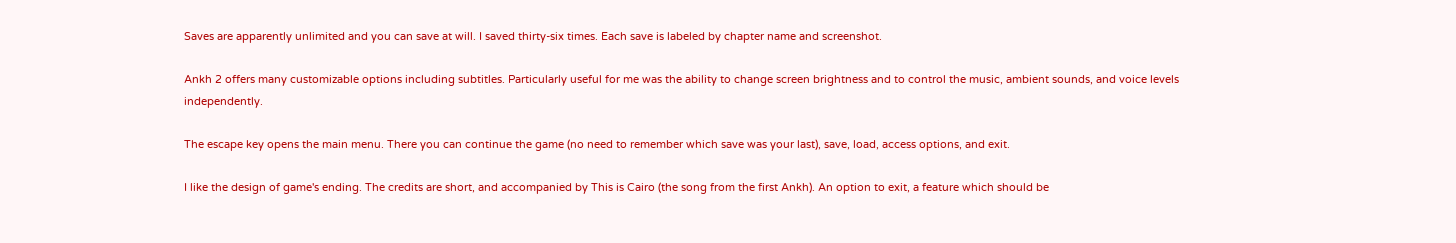Saves are apparently unlimited and you can save at will. I saved thirty-six times. Each save is labeled by chapter name and screenshot.

Ankh 2 offers many customizable options including subtitles. Particularly useful for me was the ability to change screen brightness and to control the music, ambient sounds, and voice levels independently.

The escape key opens the main menu. There you can continue the game (no need to remember which save was your last), save, load, access options, and exit.

I like the design of game's ending. The credits are short, and accompanied by This is Cairo (the song from the first Ankh). An option to exit, a feature which should be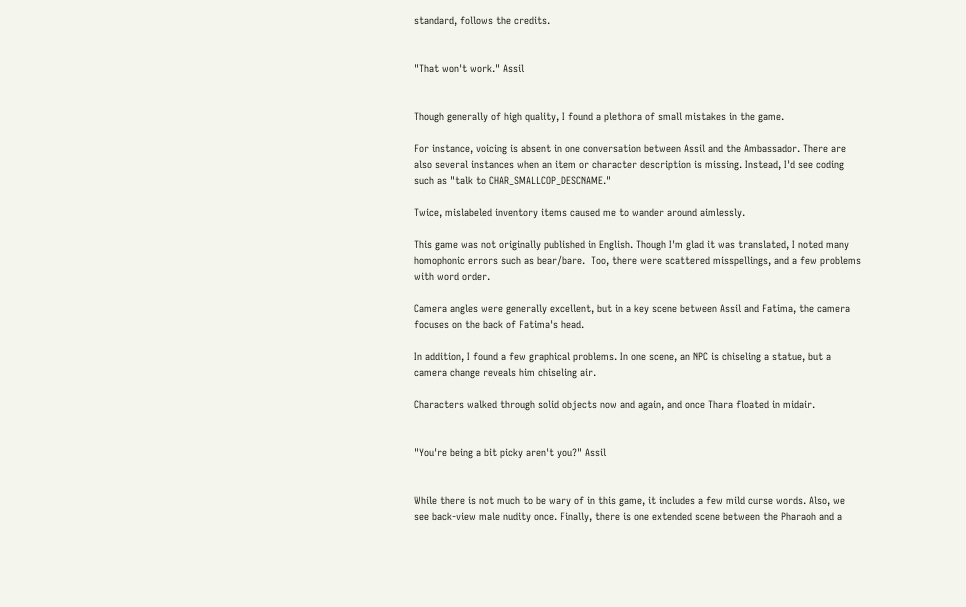standard, follows the credits.


"That won't work." Assil


Though generally of high quality, I found a plethora of small mistakes in the game.

For instance, voicing is absent in one conversation between Assil and the Ambassador. There are also several instances when an item or character description is missing. Instead, I'd see coding such as "talk to CHAR_SMALLCOP_DESCNAME."

Twice, mislabeled inventory items caused me to wander around aimlessly.

This game was not originally published in English. Though I'm glad it was translated, I noted many homophonic errors such as bear/bare.  Too, there were scattered misspellings, and a few problems with word order.

Camera angles were generally excellent, but in a key scene between Assil and Fatima, the camera focuses on the back of Fatima's head.

In addition, I found a few graphical problems. In one scene, an NPC is chiseling a statue, but a camera change reveals him chiseling air.

Characters walked through solid objects now and again, and once Thara floated in midair.


"You're being a bit picky aren't you?" Assil


While there is not much to be wary of in this game, it includes a few mild curse words. Also, we see back-view male nudity once. Finally, there is one extended scene between the Pharaoh and a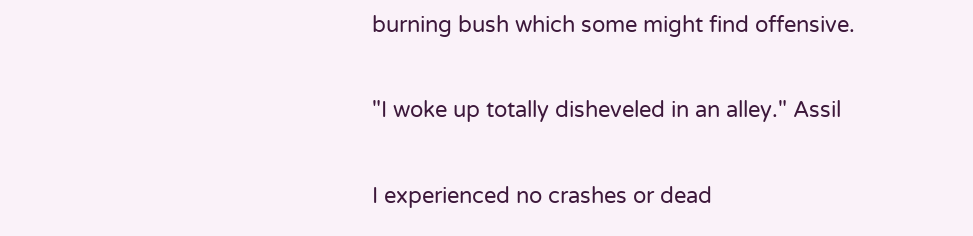burning bush which some might find offensive.


"I woke up totally disheveled in an alley." Assil


I experienced no crashes or dead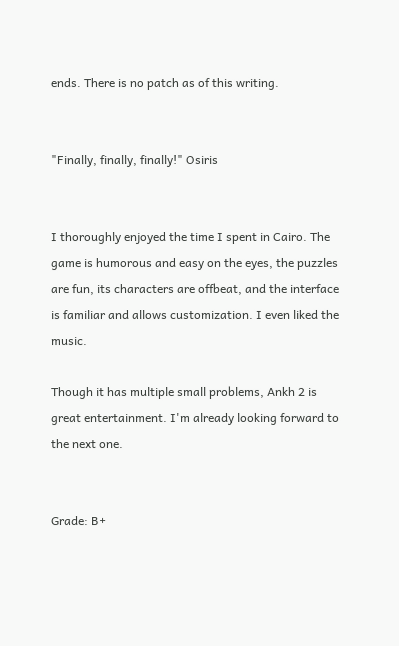ends. There is no patch as of this writing.


"Finally, finally, finally!" Osiris


I thoroughly enjoyed the time I spent in Cairo. The game is humorous and easy on the eyes, the puzzles are fun, its characters are offbeat, and the interface is familiar and allows customization. I even liked the music.

Though it has multiple small problems, Ankh 2 is great entertainment. I'm already looking forward to the next one.


Grade: B+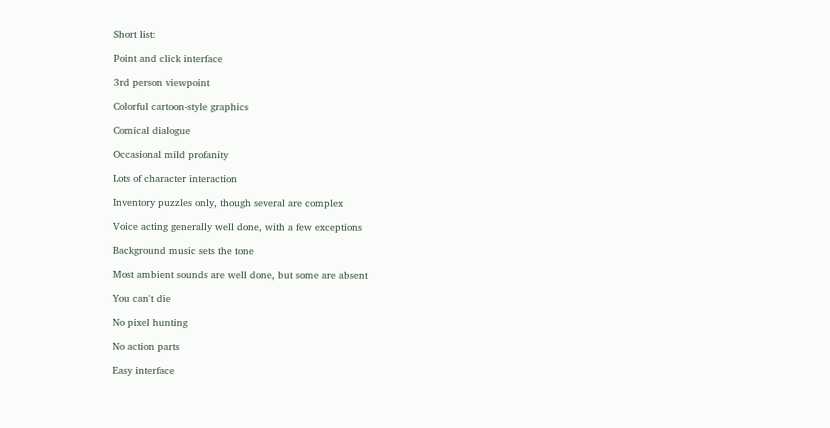Short list:

Point and click interface

3rd person viewpoint

Colorful cartoon-style graphics

Comical dialogue

Occasional mild profanity

Lots of character interaction

Inventory puzzles only, though several are complex

Voice acting generally well done, with a few exceptions

Background music sets the tone

Most ambient sounds are well done, but some are absent

You can't die

No pixel hunting

No action parts

Easy interface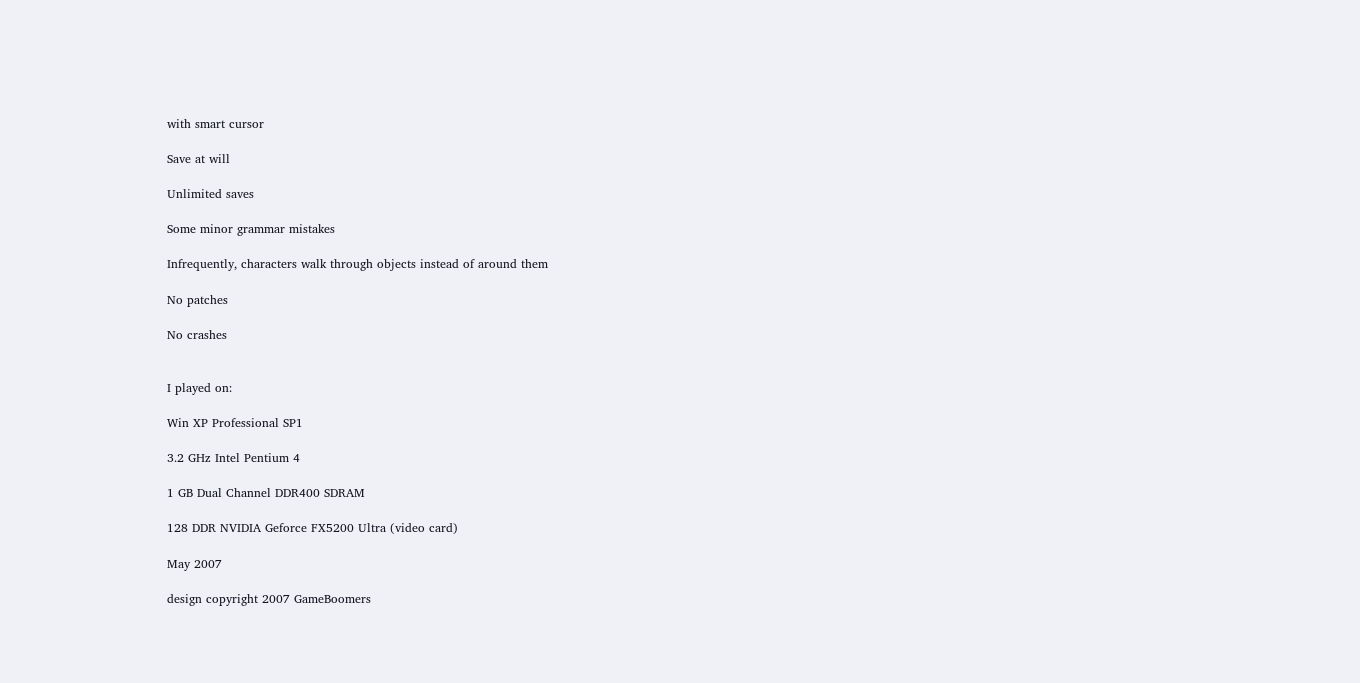with smart cursor

Save at will

Unlimited saves

Some minor grammar mistakes

Infrequently, characters walk through objects instead of around them

No patches

No crashes


I played on:

Win XP Professional SP1

3.2 GHz Intel Pentium 4

1 GB Dual Channel DDR400 SDRAM

128 DDR NVIDIA Geforce FX5200 Ultra (video card)

May 2007

design copyright 2007 GameBoomers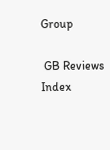Group

 GB Reviews Index